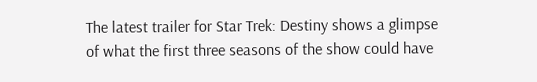The latest trailer for Star Trek: Destiny shows a glimpse of what the first three seasons of the show could have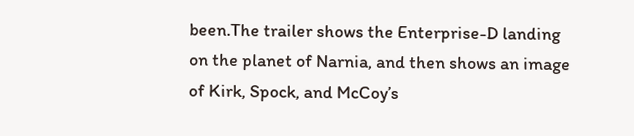been.The trailer shows the Enterprise-D landing on the planet of Narnia, and then shows an image of Kirk, Spock, and McCoy’s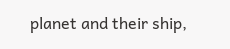planet and their ship,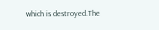which is destroyed.The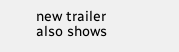new trailer also shows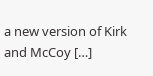a new version of Kirk and McCoy […]